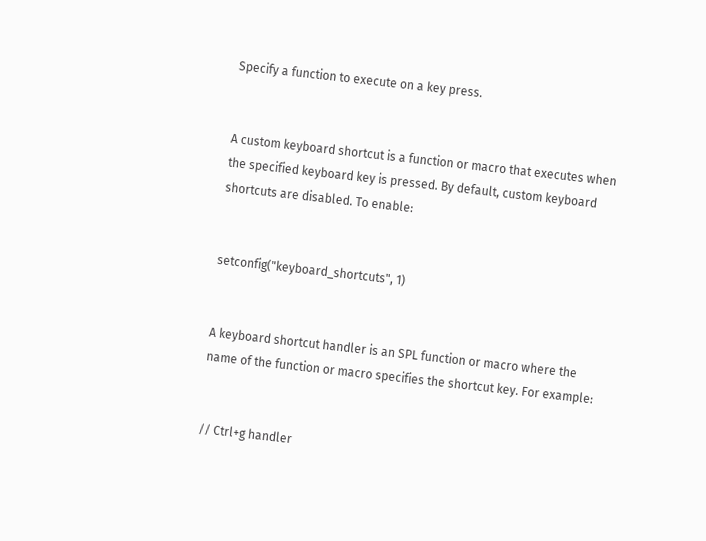Specify a function to execute on a key press.


A custom keyboard shortcut is a function or macro that executes when the specified keyboard key is pressed. By default, custom keyboard shortcuts are disabled. To enable:


setconfig("keyboard_shortcuts", 1)


A keyboard shortcut handler is an SPL function or macro where the name of the function or macro specifies the shortcut key. For example:


// Ctrl+g handler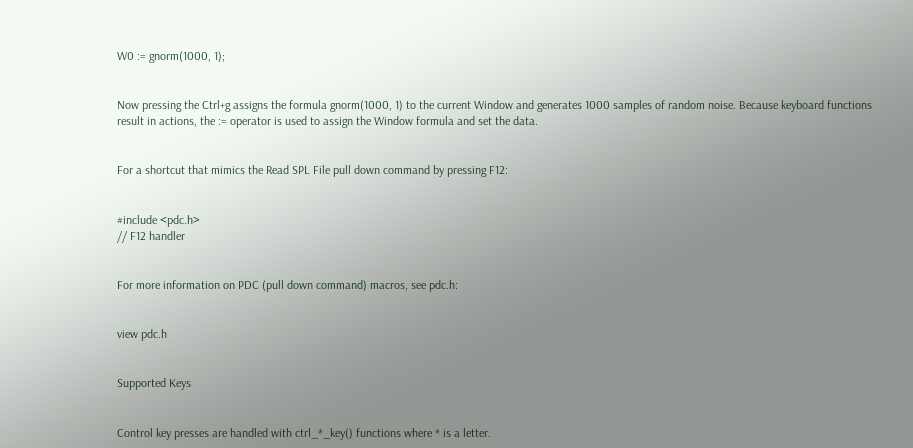W0 := gnorm(1000, 1);


Now pressing the Ctrl+g assigns the formula gnorm(1000, 1) to the current Window and generates 1000 samples of random noise. Because keyboard functions result in actions, the := operator is used to assign the Window formula and set the data.


For a shortcut that mimics the Read SPL File pull down command by pressing F12:


#include <pdc.h>
// F12 handler


For more information on PDC (pull down command) macros, see pdc.h:


view pdc.h


Supported Keys


Control key presses are handled with ctrl_*_key() functions where * is a letter.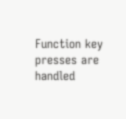Function key presses are handled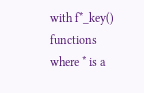with f*_key() functions where * is a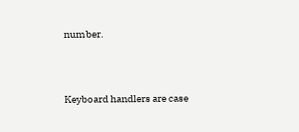number.




Keyboard handlers are case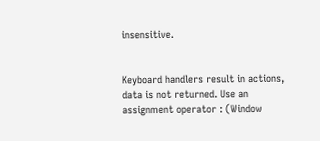insensitive.


Keyboard handlers result in actions, data is not returned. Use an assignment operator : (Window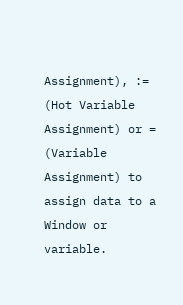Assignment), := (Hot Variable Assignment) or = (Variable Assignment) to assign data to a Window or variable.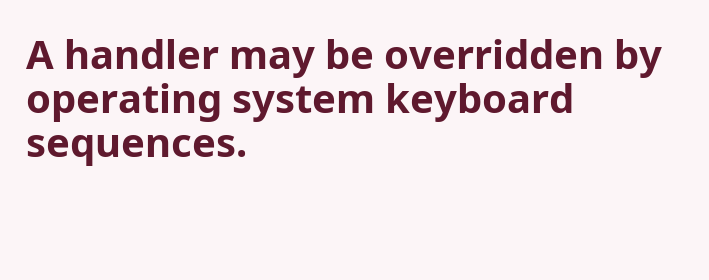A handler may be overridden by operating system keyboard sequences.